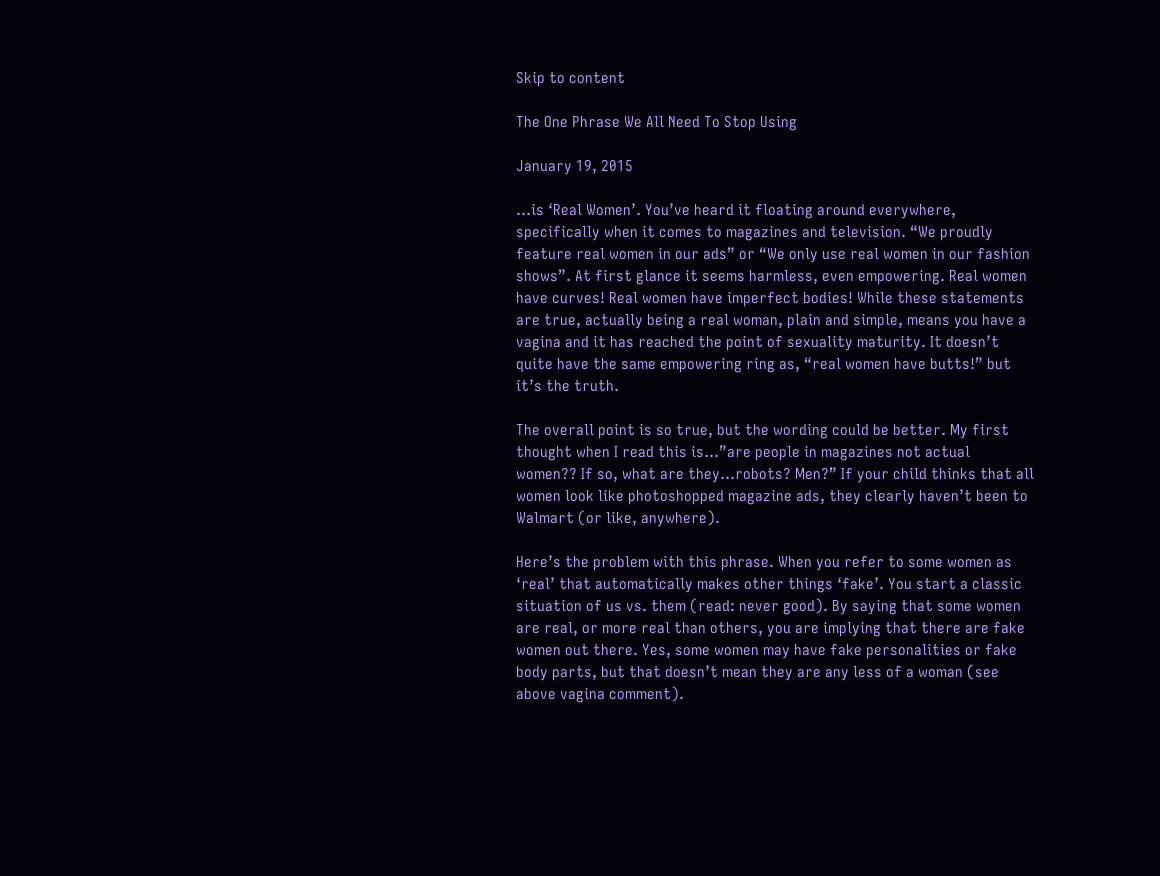Skip to content

The One Phrase We All Need To Stop Using

January 19, 2015

…is ‘Real Women’. You’ve heard it floating around everywhere, specifically when it comes to magazines and television. “We proudly feature real women in our ads” or “We only use real women in our fashion shows”. At first glance it seems harmless, even empowering. Real women have curves! Real women have imperfect bodies! While these statements are true, actually being a real woman, plain and simple, means you have a vagina and it has reached the point of sexuality maturity. It doesn’t quite have the same empowering ring as, “real women have butts!” but it’s the truth.

The overall point is so true, but the wording could be better. My first thought when I read this is…”are people in magazines not actual women?? If so, what are they…robots? Men?” If your child thinks that all women look like photoshopped magazine ads, they clearly haven’t been to Walmart (or like, anywhere).

Here’s the problem with this phrase. When you refer to some women as ‘real’ that automatically makes other things ‘fake’. You start a classic situation of us vs. them (read: never good). By saying that some women are real, or more real than others, you are implying that there are fake women out there. Yes, some women may have fake personalities or fake body parts, but that doesn’t mean they are any less of a woman (see above vagina comment).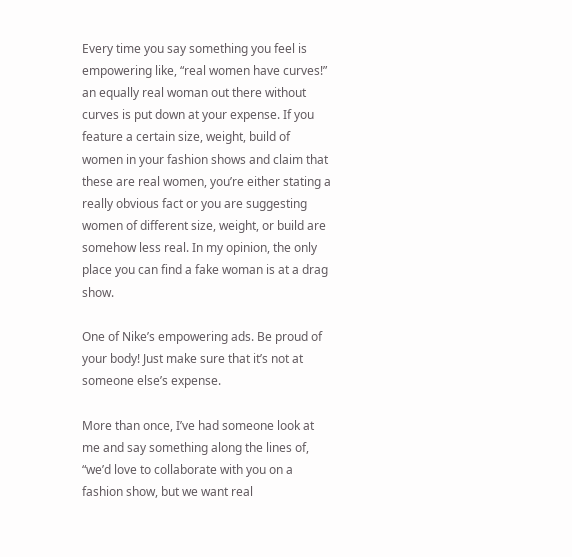Every time you say something you feel is empowering like, “real women have curves!” an equally real woman out there without curves is put down at your expense. If you feature a certain size, weight, build of women in your fashion shows and claim that these are real women, you’re either stating a really obvious fact or you are suggesting women of different size, weight, or build are somehow less real. In my opinion, the only place you can find a fake woman is at a drag show.

One of Nike’s empowering ads. Be proud of your body! Just make sure that it’s not at someone else’s expense.

More than once, I’ve had someone look at me and say something along the lines of, “we’d love to collaborate with you on a fashion show, but we want real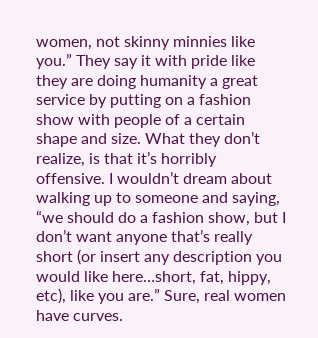women, not skinny minnies like you.” They say it with pride like they are doing humanity a great service by putting on a fashion show with people of a certain shape and size. What they don’t realize, is that it’s horribly offensive. I wouldn’t dream about walking up to someone and saying, “we should do a fashion show, but I don’t want anyone that’s really short (or insert any description you would like here…short, fat, hippy, etc), like you are.” Sure, real women have curves.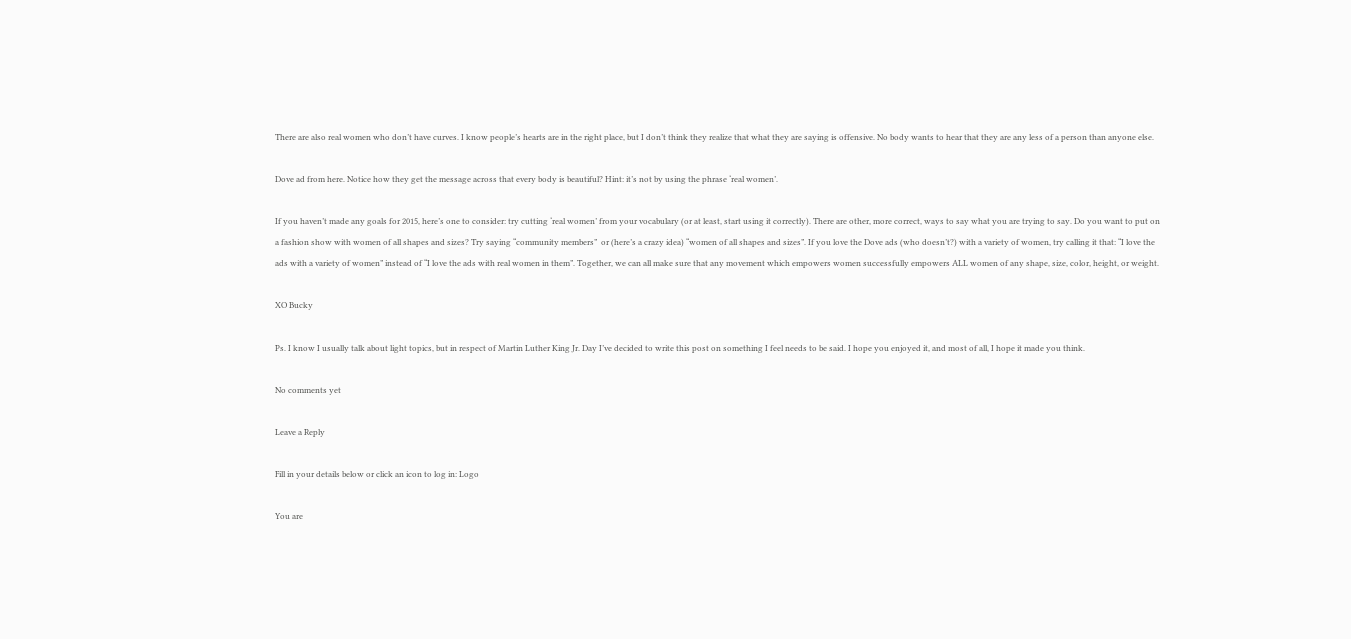There are also real women who don’t have curves. I know people’s hearts are in the right place, but I don’t think they realize that what they are saying is offensive. No body wants to hear that they are any less of a person than anyone else.

Dove ad from here. Notice how they get the message across that every body is beautiful? Hint: it’s not by using the phrase ‘real women’.

If you haven’t made any goals for 2015, here’s one to consider: try cutting ‘real women’ from your vocabulary (or at least, start using it correctly). There are other, more correct, ways to say what you are trying to say. Do you want to put on a fashion show with women of all shapes and sizes? Try saying “community members”  or (here’s a crazy idea) “women of all shapes and sizes”. If you love the Dove ads (who doesn’t?) with a variety of women, try calling it that: “I love the ads with a variety of women” instead of “I love the ads with real women in them”. Together, we can all make sure that any movement which empowers women successfully empowers ALL women of any shape, size, color, height, or weight.

XO Bucky

Ps. I know I usually talk about light topics, but in respect of Martin Luther King Jr. Day I’ve decided to write this post on something I feel needs to be said. I hope you enjoyed it, and most of all, I hope it made you think.

No comments yet

Leave a Reply

Fill in your details below or click an icon to log in: Logo

You are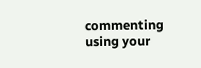commenting using your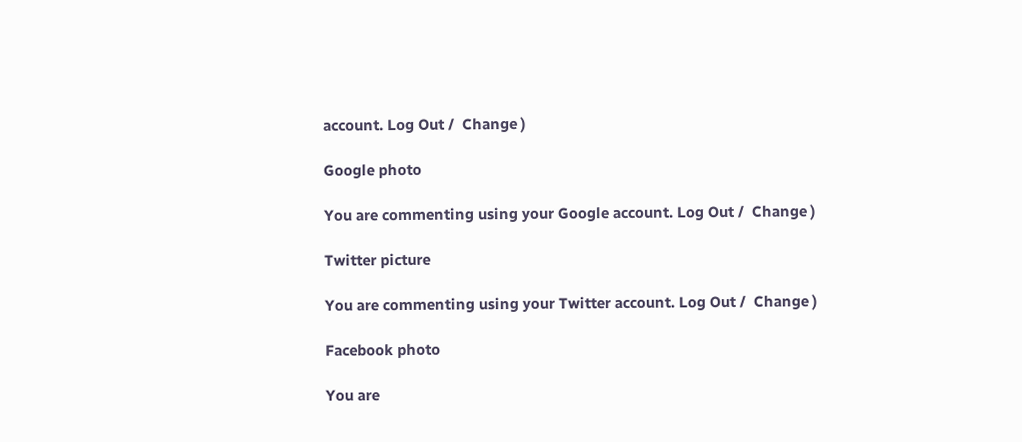account. Log Out /  Change )

Google photo

You are commenting using your Google account. Log Out /  Change )

Twitter picture

You are commenting using your Twitter account. Log Out /  Change )

Facebook photo

You are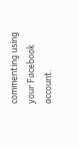commenting using your Facebook account.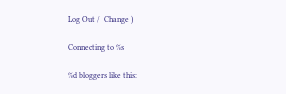Log Out /  Change )

Connecting to %s

%d bloggers like this: